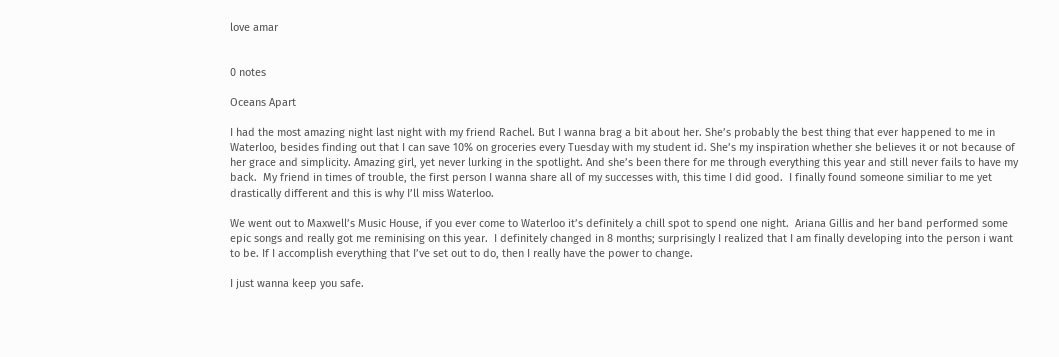love amar


0 notes

Oceans Apart

I had the most amazing night last night with my friend Rachel. But I wanna brag a bit about her. She’s probably the best thing that ever happened to me in Waterloo, besides finding out that I can save 10% on groceries every Tuesday with my student id. She’s my inspiration whether she believes it or not because of her grace and simplicity. Amazing girl, yet never lurking in the spotlight. And she’s been there for me through everything this year and still never fails to have my back.  My friend in times of trouble, the first person I wanna share all of my successes with, this time I did good.  I finally found someone similiar to me yet drastically different and this is why I’ll miss Waterloo.

We went out to Maxwell’s Music House, if you ever come to Waterloo it’s definitely a chill spot to spend one night.  Ariana Gillis and her band performed some epic songs and really got me reminising on this year.  I definitely changed in 8 months; surprisingly I realized that I am finally developing into the person i want to be. If I accomplish everything that I’ve set out to do, then I really have the power to change.

I just wanna keep you safe.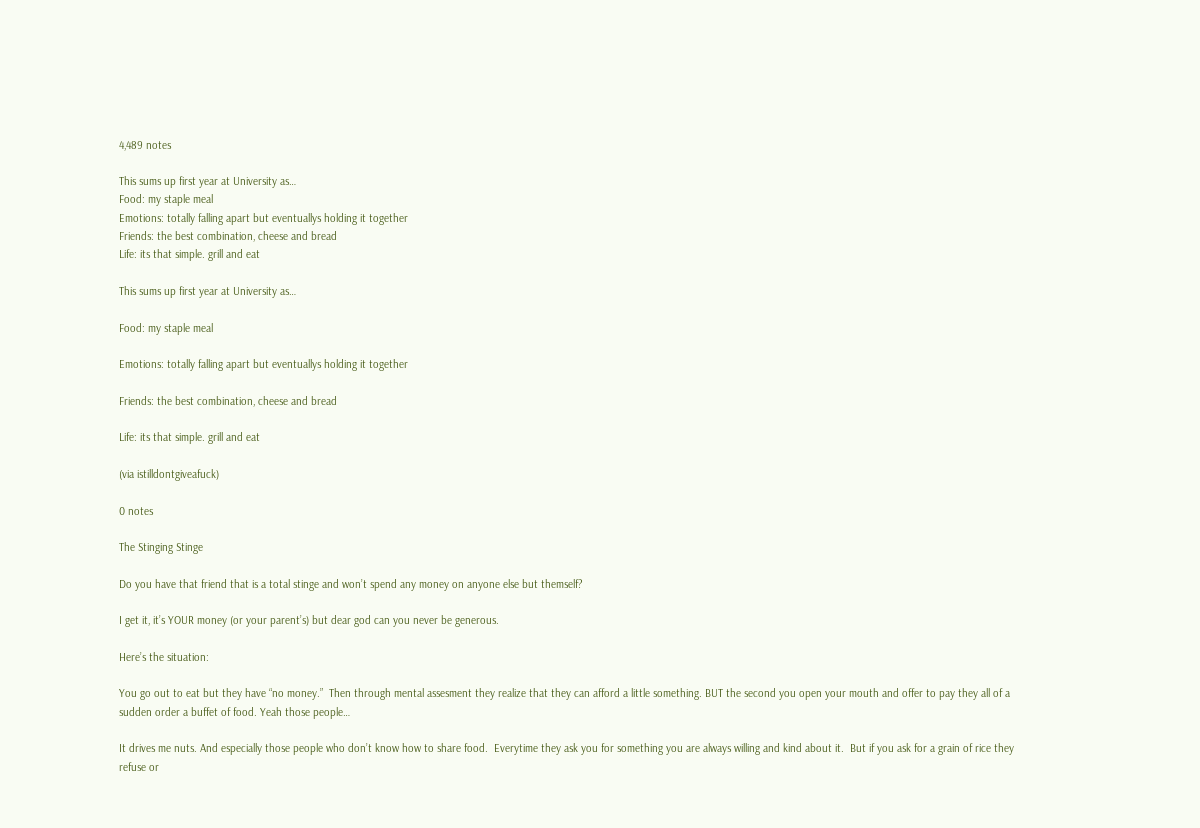4,489 notes

This sums up first year at University as…
Food: my staple meal
Emotions: totally falling apart but eventuallys holding it together
Friends: the best combination, cheese and bread
Life: its that simple. grill and eat

This sums up first year at University as…

Food: my staple meal

Emotions: totally falling apart but eventuallys holding it together

Friends: the best combination, cheese and bread

Life: its that simple. grill and eat

(via istilldontgiveafuck)

0 notes

The Stinging Stinge

Do you have that friend that is a total stinge and won’t spend any money on anyone else but themself?

I get it, it’s YOUR money (or your parent’s) but dear god can you never be generous.

Here’s the situation:

You go out to eat but they have “no money.”  Then through mental assesment they realize that they can afford a little something. BUT the second you open your mouth and offer to pay they all of a sudden order a buffet of food. Yeah those people…

It drives me nuts. And especially those people who don’t know how to share food.  Everytime they ask you for something you are always willing and kind about it.  But if you ask for a grain of rice they refuse or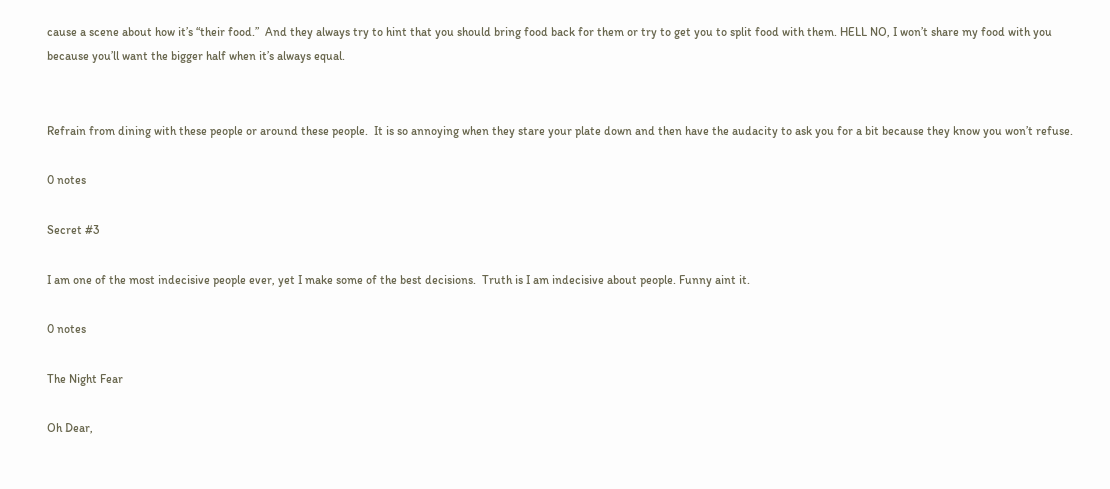cause a scene about how it’s “their food.”  And they always try to hint that you should bring food back for them or try to get you to split food with them. HELL NO, I won’t share my food with you because you’ll want the bigger half when it’s always equal.


Refrain from dining with these people or around these people.  It is so annoying when they stare your plate down and then have the audacity to ask you for a bit because they know you won’t refuse.

0 notes

Secret #3

I am one of the most indecisive people ever, yet I make some of the best decisions.  Truth is I am indecisive about people. Funny aint it.

0 notes

The Night Fear

Oh Dear,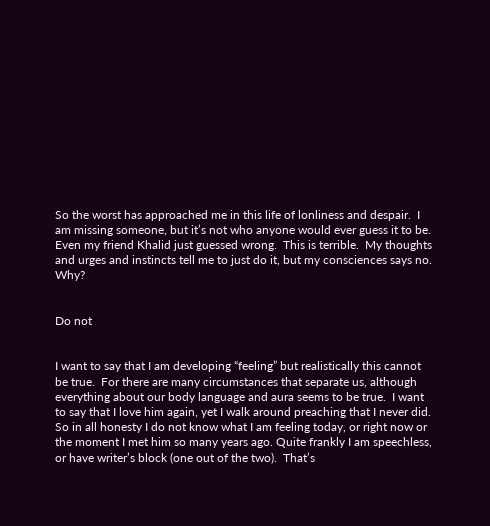So the worst has approached me in this life of lonliness and despair.  I am missing someone, but it’s not who anyone would ever guess it to be.  Even my friend Khalid just guessed wrong.  This is terrible.  My thoughts and urges and instincts tell me to just do it, but my consciences says no. Why?


Do not


I want to say that I am developing “feeling” but realistically this cannot be true.  For there are many circumstances that separate us, although everything about our body language and aura seems to be true.  I want to say that I love him again, yet I walk around preaching that I never did.  So in all honesty I do not know what I am feeling today, or right now or the moment I met him so many years ago. Quite frankly I am speechless, or have writer’s block (one out of the two).  That’s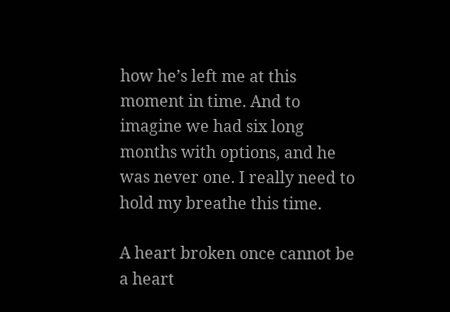how he’s left me at this moment in time. And to imagine we had six long months with options, and he was never one. I really need to hold my breathe this time.

A heart broken once cannot be a heart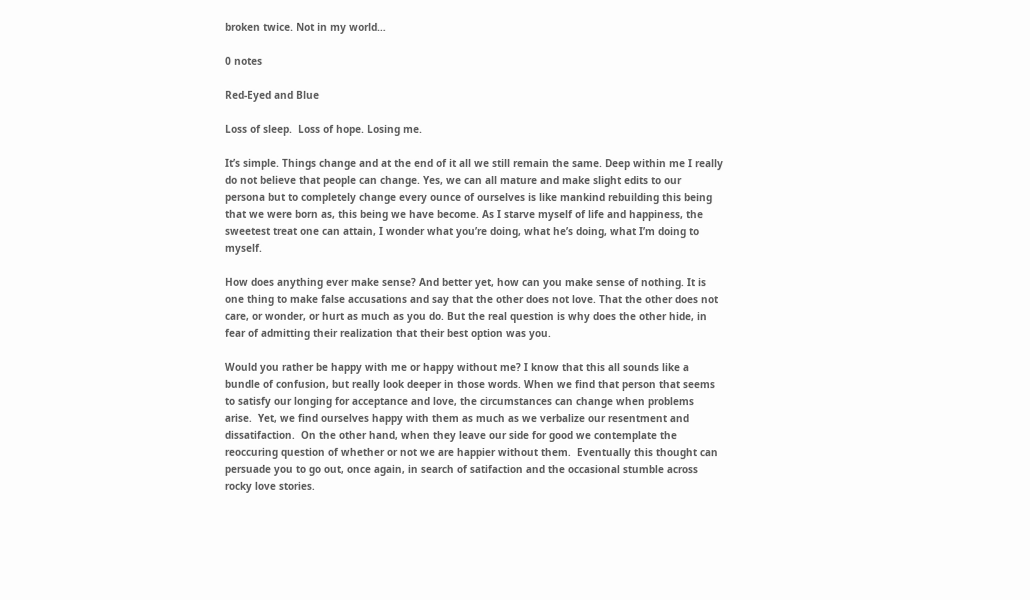broken twice. Not in my world…

0 notes

Red-Eyed and Blue

Loss of sleep.  Loss of hope. Losing me.

It’s simple. Things change and at the end of it all we still remain the same. Deep within me I really do not believe that people can change. Yes, we can all mature and make slight edits to our persona but to completely change every ounce of ourselves is like mankind rebuilding this being that we were born as, this being we have become. As I starve myself of life and happiness, the sweetest treat one can attain, I wonder what you’re doing, what he’s doing, what I’m doing to myself.

How does anything ever make sense? And better yet, how can you make sense of nothing. It is one thing to make false accusations and say that the other does not love. That the other does not care, or wonder, or hurt as much as you do. But the real question is why does the other hide, in fear of admitting their realization that their best option was you.

Would you rather be happy with me or happy without me? I know that this all sounds like a bundle of confusion, but really look deeper in those words. When we find that person that seems to satisfy our longing for acceptance and love, the circumstances can change when problems arise.  Yet, we find ourselves happy with them as much as we verbalize our resentment and dissatifaction.  On the other hand, when they leave our side for good we contemplate the reoccuring question of whether or not we are happier without them.  Eventually this thought can persuade you to go out, once again, in search of satifaction and the occasional stumble across rocky love stories.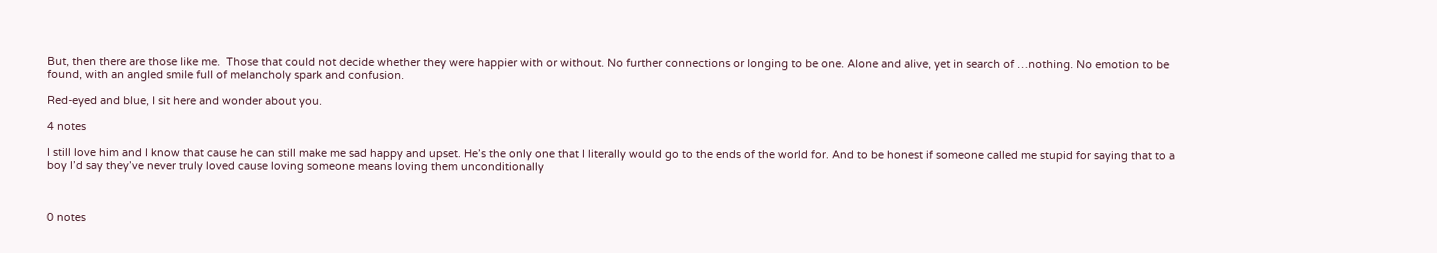But, then there are those like me.  Those that could not decide whether they were happier with or without. No further connections or longing to be one. Alone and alive, yet in search of …nothing. No emotion to be found, with an angled smile full of melancholy spark and confusion.

Red-eyed and blue, I sit here and wonder about you.

4 notes

I still love him and I know that cause he can still make me sad happy and upset. He’s the only one that I literally would go to the ends of the world for. And to be honest if someone called me stupid for saying that to a boy I’d say they’ve never truly loved cause loving someone means loving them unconditionally



0 notes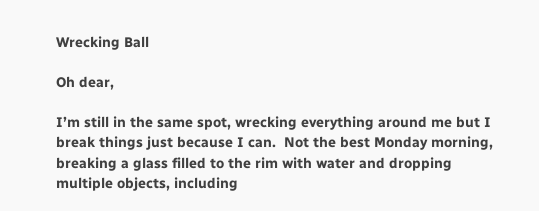Wrecking Ball

Oh dear,

I’m still in the same spot, wrecking everything around me but I break things just because I can.  Not the best Monday morning, breaking a glass filled to the rim with water and dropping multiple objects, including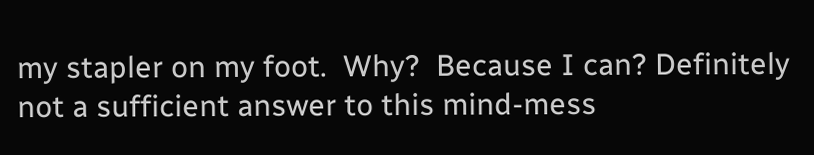my stapler on my foot.  Why?  Because I can? Definitely not a sufficient answer to this mind-mess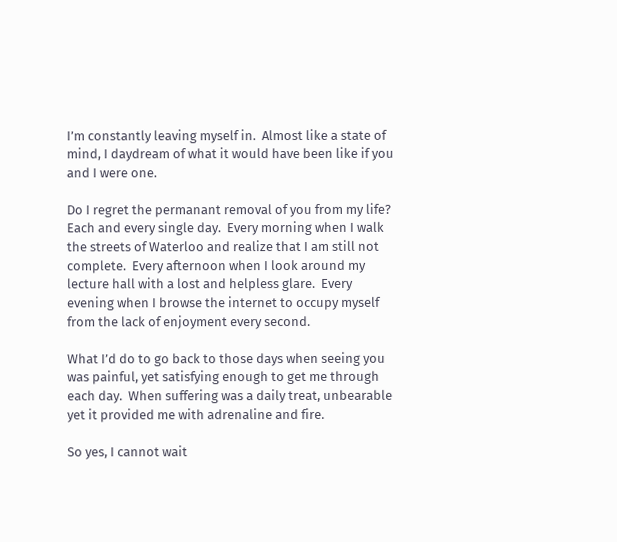I’m constantly leaving myself in.  Almost like a state of mind, I daydream of what it would have been like if you and I were one.

Do I regret the permanant removal of you from my life? Each and every single day.  Every morning when I walk the streets of Waterloo and realize that I am still not complete.  Every afternoon when I look around my lecture hall with a lost and helpless glare.  Every evening when I browse the internet to occupy myself from the lack of enjoyment every second.

What I’d do to go back to those days when seeing you was painful, yet satisfying enough to get me through each day.  When suffering was a daily treat, unbearable yet it provided me with adrenaline and fire.

So yes, I cannot wait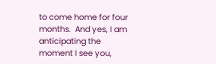to come home for four months.  And yes, I am anticipating the moment I see you,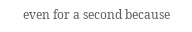even for a second because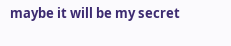maybe it will be my secret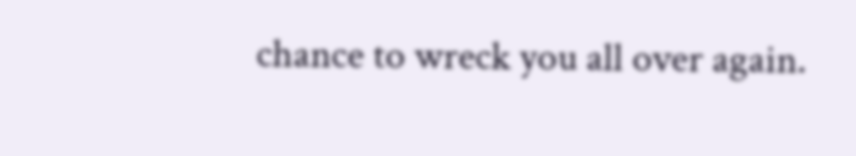chance to wreck you all over again.